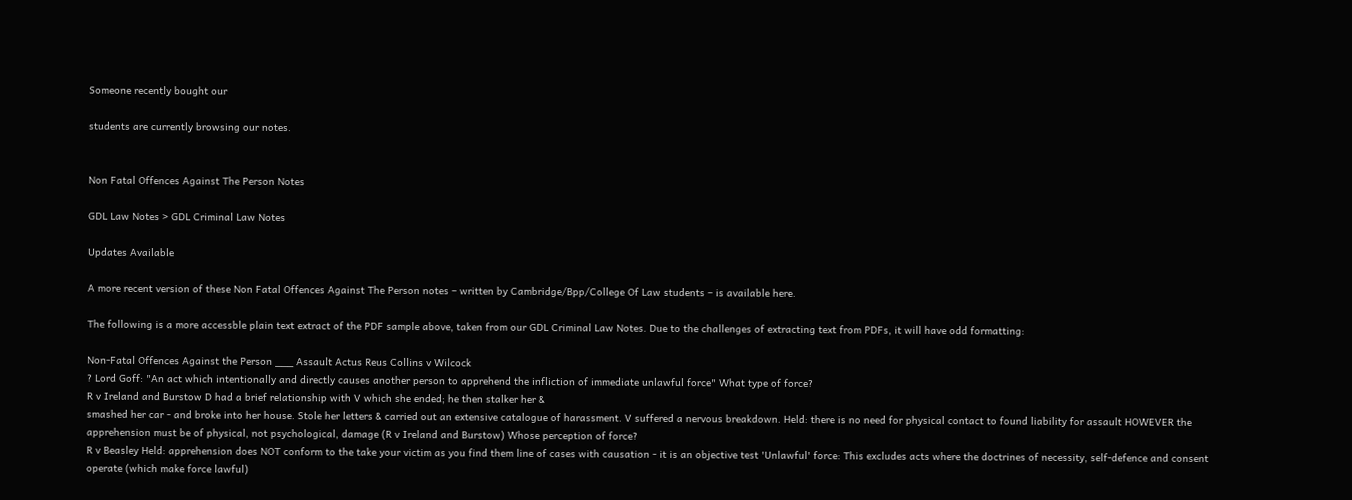Someone recently bought our

students are currently browsing our notes.


Non Fatal Offences Against The Person Notes

GDL Law Notes > GDL Criminal Law Notes

Updates Available

A more recent version of these Non Fatal Offences Against The Person notes – written by Cambridge/Bpp/College Of Law students – is available here.

The following is a more accessble plain text extract of the PDF sample above, taken from our GDL Criminal Law Notes. Due to the challenges of extracting text from PDFs, it will have odd formatting:

Non-Fatal Offences Against the Person ___ Assault Actus Reus Collins v Wilcock
? Lord Goff: "An act which intentionally and directly causes another person to apprehend the infliction of immediate unlawful force" What type of force?
R v Ireland and Burstow D had a brief relationship with V which she ended; he then stalker her &
smashed her car - and broke into her house. Stole her letters & carried out an extensive catalogue of harassment. V suffered a nervous breakdown. Held: there is no need for physical contact to found liability for assault HOWEVER the apprehension must be of physical, not psychological, damage (R v Ireland and Burstow) Whose perception of force?
R v Beasley Held: apprehension does NOT conform to the take your victim as you find them line of cases with causation - it is an objective test 'Unlawful' force: This excludes acts where the doctrines of necessity, self-defence and consent operate (which make force lawful)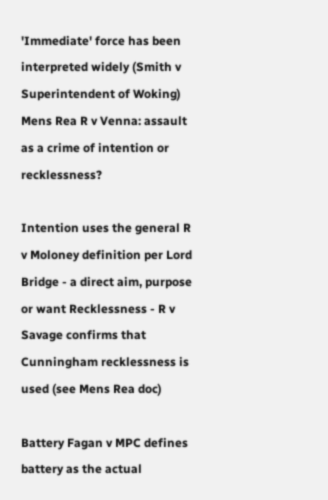'Immediate' force has been interpreted widely (Smith v Superintendent of Woking) Mens Rea R v Venna: assault as a crime of intention or recklessness?

Intention uses the general R v Moloney definition per Lord Bridge - a direct aim, purpose or want Recklessness - R v Savage confirms that Cunningham recklessness is used (see Mens Rea doc)

Battery Fagan v MPC defines battery as the actual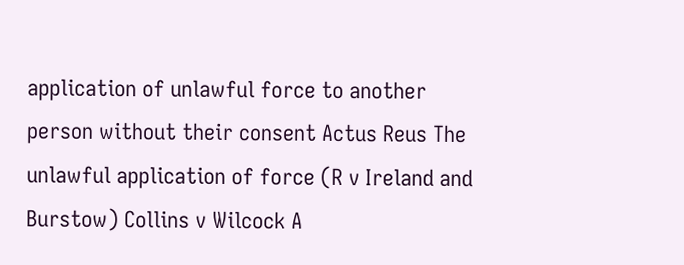application of unlawful force to another person without their consent Actus Reus The unlawful application of force (R v Ireland and Burstow) Collins v Wilcock A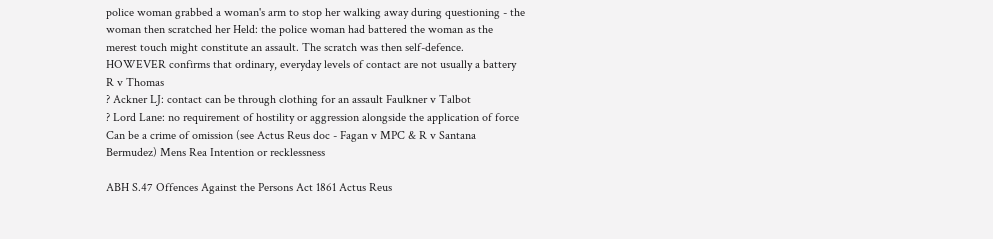police woman grabbed a woman's arm to stop her walking away during questioning - the woman then scratched her Held: the police woman had battered the woman as the merest touch might constitute an assault. The scratch was then self-defence. HOWEVER confirms that ordinary, everyday levels of contact are not usually a battery R v Thomas
? Ackner LJ: contact can be through clothing for an assault Faulkner v Talbot
? Lord Lane: no requirement of hostility or aggression alongside the application of force Can be a crime of omission (see Actus Reus doc - Fagan v MPC & R v Santana Bermudez) Mens Rea Intention or recklessness

ABH S.47 Offences Against the Persons Act 1861 Actus Reus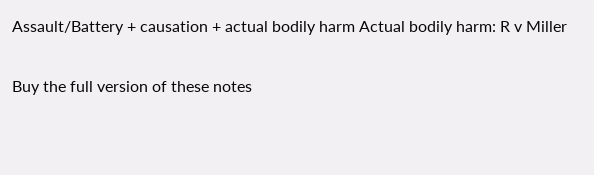Assault/Battery + causation + actual bodily harm Actual bodily harm: R v Miller

Buy the full version of these notes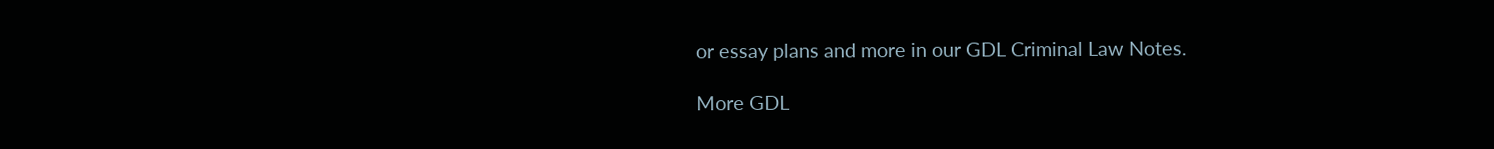or essay plans and more in our GDL Criminal Law Notes.

More GDL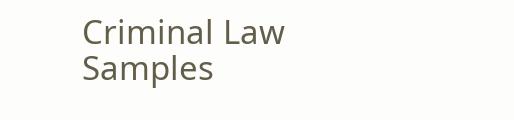Criminal Law Samples